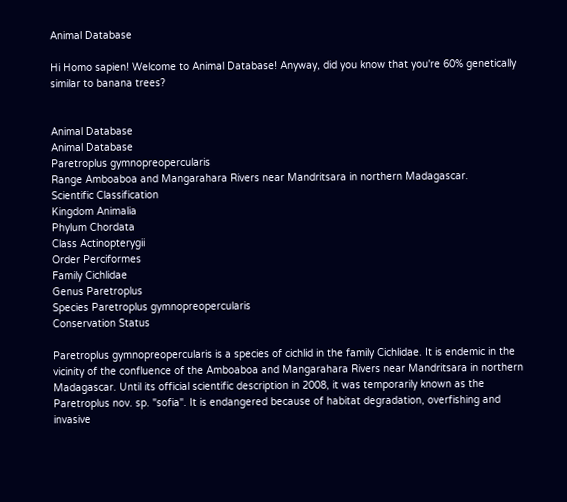Animal Database

Hi Homo sapien! Welcome to Animal Database! Anyway, did you know that you're 60% genetically similar to banana trees?


Animal Database
Animal Database
Paretroplus gymnopreopercularis
Range Amboaboa and Mangarahara Rivers near Mandritsara in northern Madagascar.
Scientific Classification
Kingdom Animalia
Phylum Chordata
Class Actinopterygii
Order Perciformes
Family Cichlidae
Genus Paretroplus
Species Paretroplus gymnopreopercularis
Conservation Status

Paretroplus gymnopreopercularis is a species of cichlid in the family Cichlidae. It is endemic in the vicinity of the confluence of the Amboaboa and Mangarahara Rivers near Mandritsara in northern Madagascar. Until its official scientific description in 2008, it was temporarily known as the Paretroplus nov. sp. "sofia". It is endangered because of habitat degradation, overfishing and invasive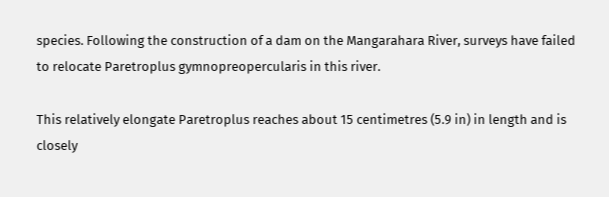species. Following the construction of a dam on the Mangarahara River, surveys have failed to relocate Paretroplus gymnopreopercularis in this river.

This relatively elongate Paretroplus reaches about 15 centimetres (5.9 in) in length and is closely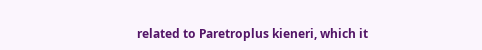related to Paretroplus kieneri, which it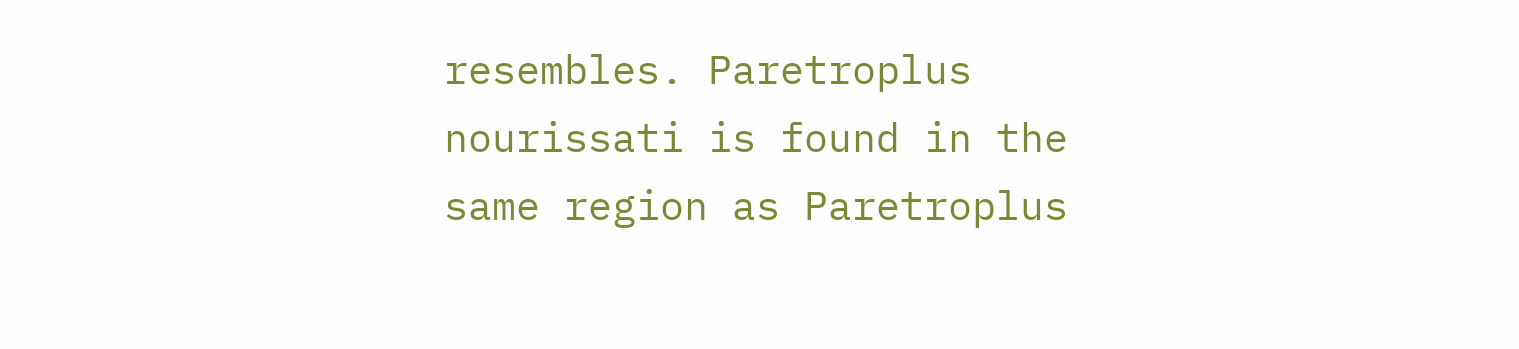resembles. Paretroplus nourissati is found in the same region as Paretroplus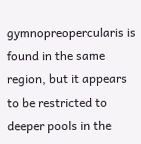gymnopreopercularis is found in the same region, but it appears to be restricted to deeper pools in the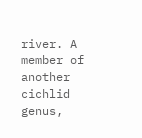river. A member of another cichlid genus,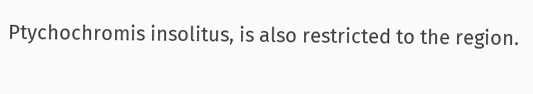Ptychochromis insolitus, is also restricted to the region.